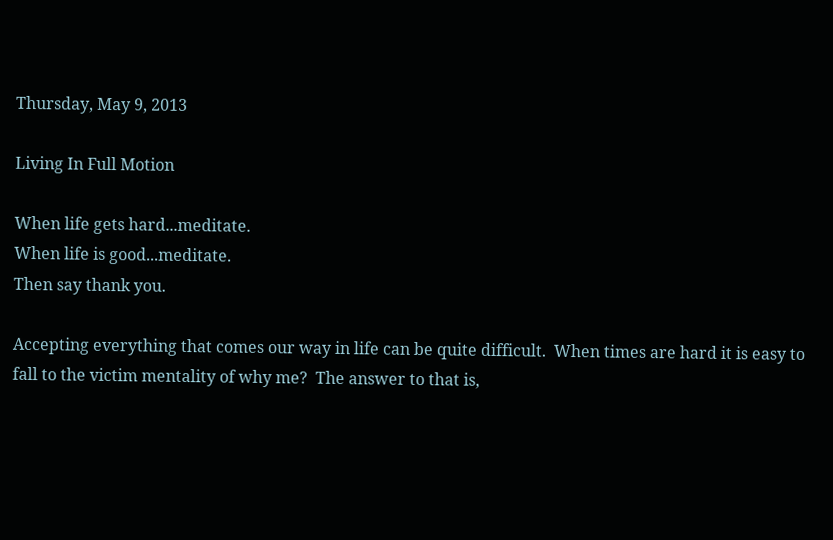Thursday, May 9, 2013

Living In Full Motion

When life gets hard...meditate.
When life is good...meditate.
Then say thank you.

Accepting everything that comes our way in life can be quite difficult.  When times are hard it is easy to fall to the victim mentality of why me?  The answer to that is,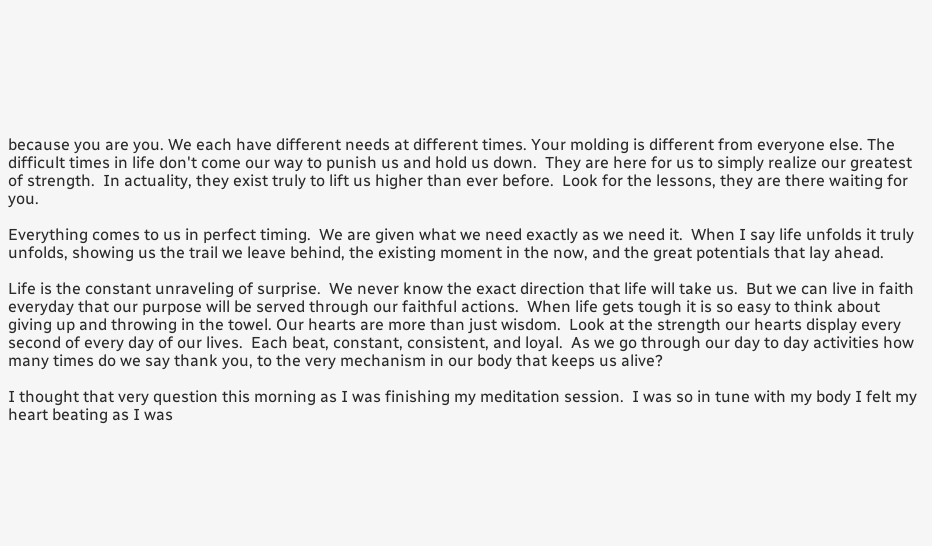because you are you. We each have different needs at different times. Your molding is different from everyone else. The difficult times in life don't come our way to punish us and hold us down.  They are here for us to simply realize our greatest of strength.  In actuality, they exist truly to lift us higher than ever before.  Look for the lessons, they are there waiting for you.

Everything comes to us in perfect timing.  We are given what we need exactly as we need it.  When I say life unfolds it truly unfolds, showing us the trail we leave behind, the existing moment in the now, and the great potentials that lay ahead.

Life is the constant unraveling of surprise.  We never know the exact direction that life will take us.  But we can live in faith everyday that our purpose will be served through our faithful actions.  When life gets tough it is so easy to think about giving up and throwing in the towel. Our hearts are more than just wisdom.  Look at the strength our hearts display every second of every day of our lives.  Each beat, constant, consistent, and loyal.  As we go through our day to day activities how many times do we say thank you, to the very mechanism in our body that keeps us alive?

I thought that very question this morning as I was finishing my meditation session.  I was so in tune with my body I felt my heart beating as I was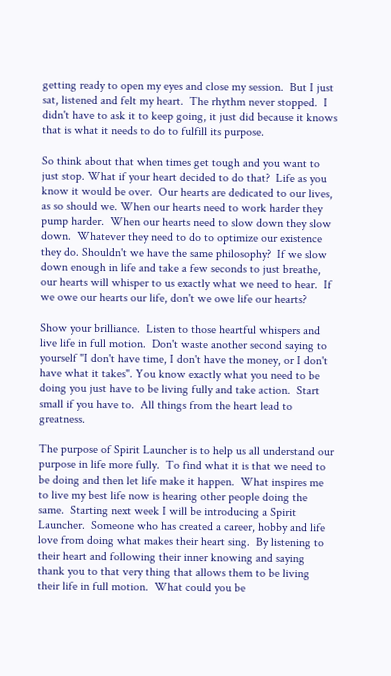getting ready to open my eyes and close my session.  But I just sat, listened and felt my heart.  The rhythm never stopped.  I didn't have to ask it to keep going, it just did because it knows that is what it needs to do to fulfill its purpose.

So think about that when times get tough and you want to just stop. What if your heart decided to do that?  Life as you know it would be over.  Our hearts are dedicated to our lives, as so should we. When our hearts need to work harder they pump harder.  When our hearts need to slow down they slow down.  Whatever they need to do to optimize our existence they do. Shouldn't we have the same philosophy?  If we slow down enough in life and take a few seconds to just breathe, our hearts will whisper to us exactly what we need to hear.  If we owe our hearts our life, don't we owe life our hearts?

Show your brilliance.  Listen to those heartful whispers and live life in full motion.  Don't waste another second saying to yourself "I don't have time, I don't have the money, or I don't have what it takes". You know exactly what you need to be doing you just have to be living fully and take action.  Start small if you have to.  All things from the heart lead to greatness.

The purpose of Spirit Launcher is to help us all understand our purpose in life more fully.  To find what it is that we need to be doing and then let life make it happen.  What inspires me to live my best life now is hearing other people doing the same.  Starting next week I will be introducing a Spirit Launcher.  Someone who has created a career, hobby and life love from doing what makes their heart sing.  By listening to their heart and following their inner knowing and saying thank you to that very thing that allows them to be living their life in full motion.  What could you be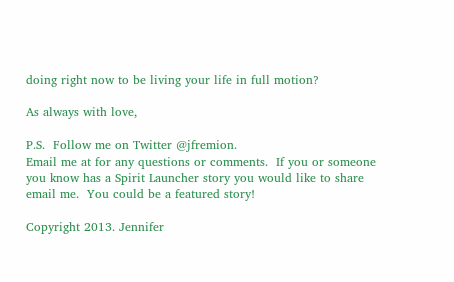doing right now to be living your life in full motion?

As always with love,

P.S.  Follow me on Twitter @jfremion.
Email me at for any questions or comments.  If you or someone you know has a Spirit Launcher story you would like to share email me.  You could be a featured story!

Copyright 2013. Jennifer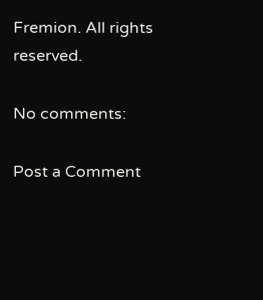Fremion. All rights reserved.

No comments:

Post a Comment